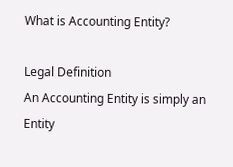What is Accounting Entity?

Legal Definition
An Accounting Entity is simply an Entity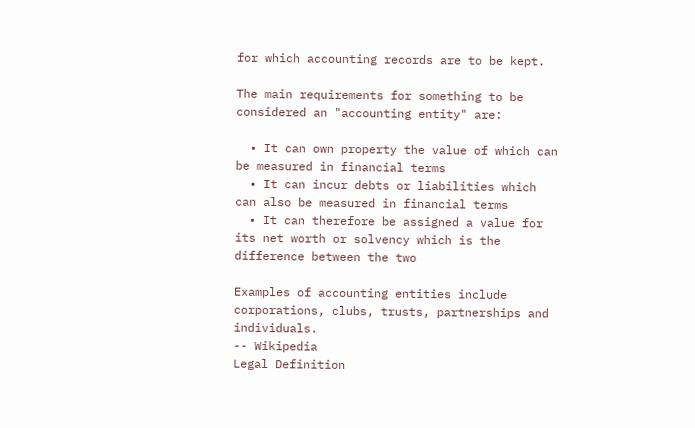for which accounting records are to be kept.

The main requirements for something to be considered an "accounting entity" are:

  • It can own property the value of which can be measured in financial terms
  • It can incur debts or liabilities which can also be measured in financial terms
  • It can therefore be assigned a value for its net worth or solvency which is the difference between the two

Examples of accounting entities include corporations, clubs, trusts, partnerships and individuals.
-- Wikipedia
Legal Definition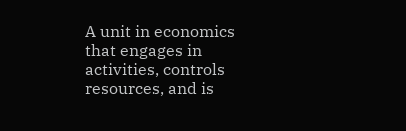A unit in economics that engages in activities, controls resources, and is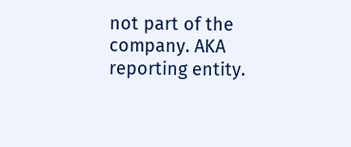not part of the company. AKA reporting entity.